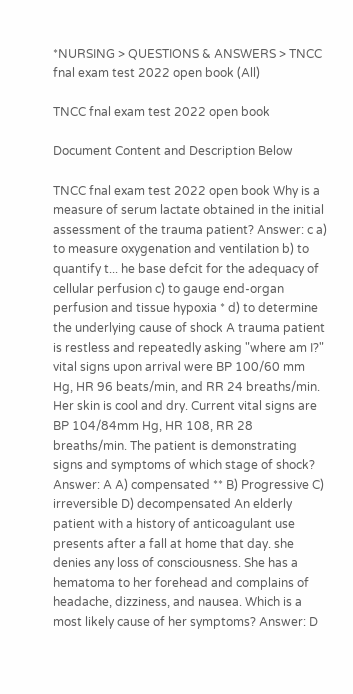*NURSING > QUESTIONS & ANSWERS > TNCC fnal exam test 2022 open book (All)

TNCC fnal exam test 2022 open book

Document Content and Description Below

TNCC fnal exam test 2022 open book Why is a measure of serum lactate obtained in the initial assessment of the trauma patient? Answer: c a) to measure oxygenation and ventilation b) to quantify t... he base defcit for the adequacy of cellular perfusion c) to gauge end-organ perfusion and tissue hypoxia * d) to determine the underlying cause of shock A trauma patient is restless and repeatedly asking "where am I?" vital signs upon arrival were BP 100/60 mm Hg, HR 96 beats/min, and RR 24 breaths/min. Her skin is cool and dry. Current vital signs are BP 104/84mm Hg, HR 108, RR 28 breaths/min. The patient is demonstrating signs and symptoms of which stage of shock? Answer: A A) compensated ** B) Progressive C) irreversible D) decompensated An elderly patient with a history of anticoagulant use presents after a fall at home that day. she denies any loss of consciousness. She has a hematoma to her forehead and complains of headache, dizziness, and nausea. Which is a most likely cause of her symptoms? Answer: D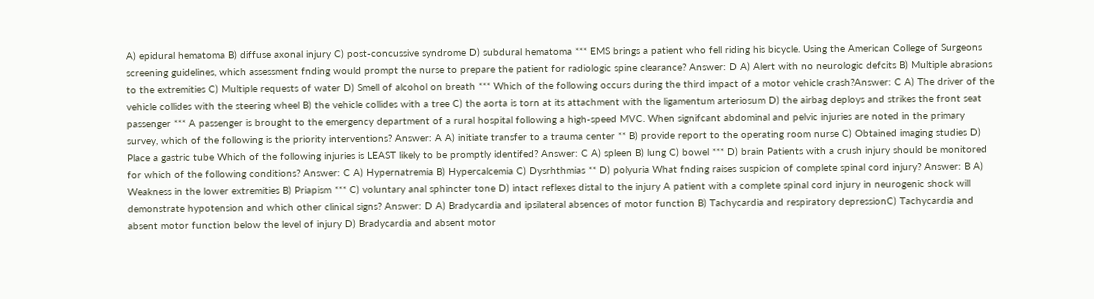A) epidural hematoma B) diffuse axonal injury C) post-concussive syndrome D) subdural hematoma *** EMS brings a patient who fell riding his bicycle. Using the American College of Surgeons screening guidelines, which assessment fnding would prompt the nurse to prepare the patient for radiologic spine clearance? Answer: D A) Alert with no neurologic defcits B) Multiple abrasions to the extremities C) Multiple requests of water D) Smell of alcohol on breath *** Which of the following occurs during the third impact of a motor vehicle crash?Answer: C A) The driver of the vehicle collides with the steering wheel B) the vehicle collides with a tree C) the aorta is torn at its attachment with the ligamentum arteriosum D) the airbag deploys and strikes the front seat passenger *** A passenger is brought to the emergency department of a rural hospital following a high-speed MVC. When signifcant abdominal and pelvic injuries are noted in the primary survey, which of the following is the priority interventions? Answer: A A) initiate transfer to a trauma center ** B) provide report to the operating room nurse C) Obtained imaging studies D) Place a gastric tube Which of the following injuries is LEAST likely to be promptly identifed? Answer: C A) spleen B) lung C) bowel *** D) brain Patients with a crush injury should be monitored for which of the following conditions? Answer: C A) Hypernatremia B) Hypercalcemia C) Dysrhthmias ** D) polyuria What fnding raises suspicion of complete spinal cord injury? Answer: B A) Weakness in the lower extremities B) Priapism *** C) voluntary anal sphincter tone D) intact reflexes distal to the injury A patient with a complete spinal cord injury in neurogenic shock will demonstrate hypotension and which other clinical signs? Answer: D A) Bradycardia and ipsilateral absences of motor function B) Tachycardia and respiratory depressionC) Tachycardia and absent motor function below the level of injury D) Bradycardia and absent motor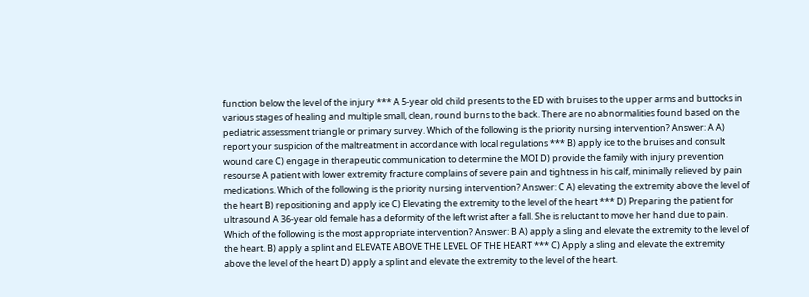function below the level of the injury *** A 5-year old child presents to the ED with bruises to the upper arms and buttocks in various stages of healing and multiple small, clean, round burns to the back. There are no abnormalities found based on the pediatric assessment triangle or primary survey. Which of the following is the priority nursing intervention? Answer: A A) report your suspicion of the maltreatment in accordance with local regulations *** B) apply ice to the bruises and consult wound care C) engage in therapeutic communication to determine the MOI D) provide the family with injury prevention resourse A patient with lower extremity fracture complains of severe pain and tightness in his calf, minimally relieved by pain medications. Which of the following is the priority nursing intervention? Answer: C A) elevating the extremity above the level of the heart B) repositioning and apply ice C) Elevating the extremity to the level of the heart *** D) Preparing the patient for ultrasound A 36-year old female has a deformity of the left wrist after a fall. She is reluctant to move her hand due to pain. Which of the following is the most appropriate intervention? Answer: B A) apply a sling and elevate the extremity to the level of the heart. B) apply a splint and ELEVATE ABOVE THE LEVEL OF THE HEART *** C) Apply a sling and elevate the extremity above the level of the heart D) apply a splint and elevate the extremity to the level of the heart.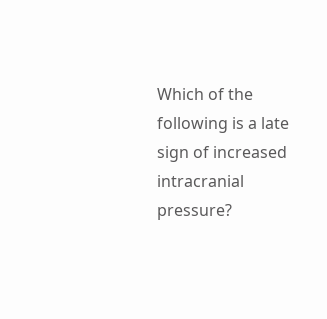Which of the following is a late sign of increased intracranial pressure?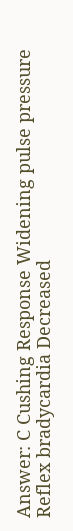Answer: C Cushing Response Widening pulse pressure Reflex bradycardia Decreased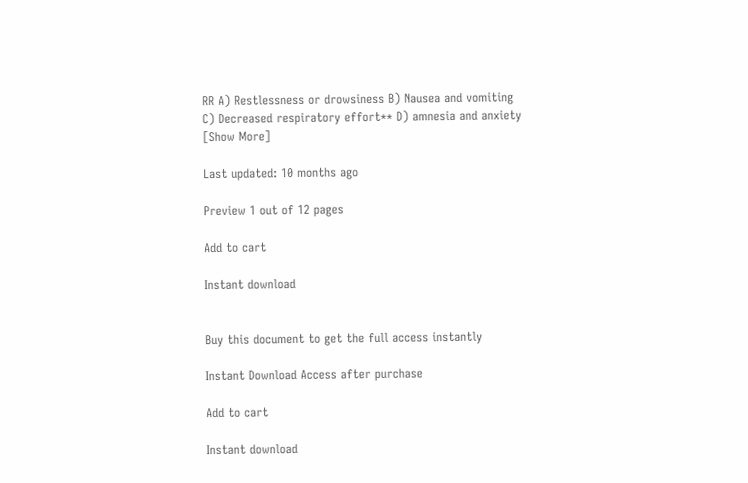RR A) Restlessness or drowsiness B) Nausea and vomiting C) Decreased respiratory effort** D) amnesia and anxiety [Show More]

Last updated: 10 months ago

Preview 1 out of 12 pages

Add to cart

Instant download


Buy this document to get the full access instantly

Instant Download Access after purchase

Add to cart

Instant download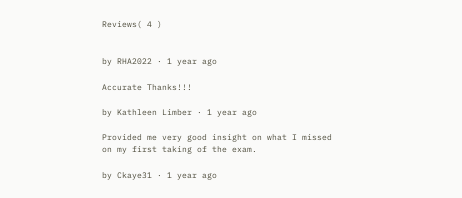Reviews( 4 )


by RHA2022 · 1 year ago

Accurate Thanks!!!

by Kathleen Limber · 1 year ago

Provided me very good insight on what I missed on my first taking of the exam.

by Ckaye31 · 1 year ago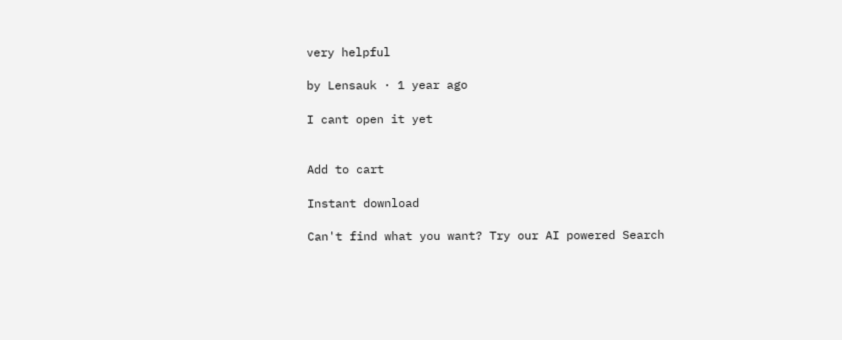very helpful

by Lensauk · 1 year ago

I cant open it yet


Add to cart

Instant download

Can't find what you want? Try our AI powered Search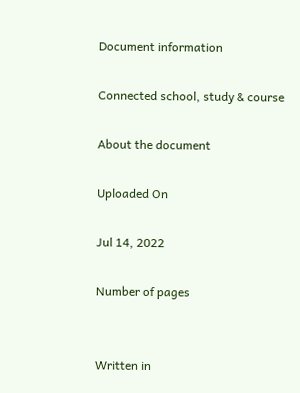Document information

Connected school, study & course

About the document

Uploaded On

Jul 14, 2022

Number of pages


Written in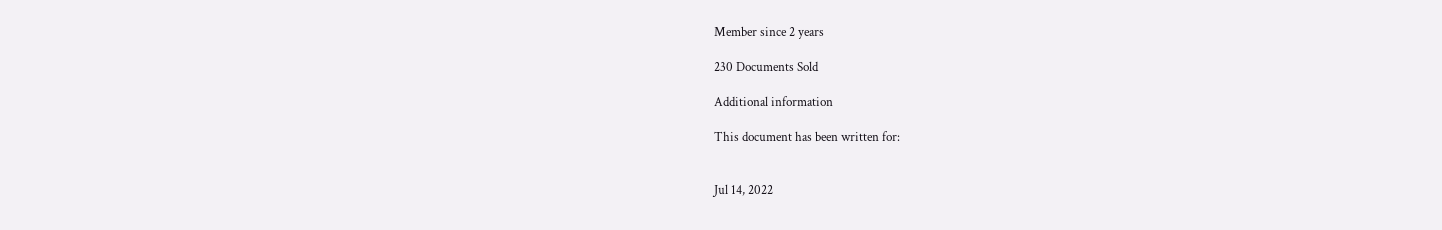Member since 2 years

230 Documents Sold

Additional information

This document has been written for:


Jul 14, 2022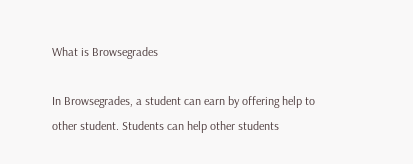What is Browsegrades

In Browsegrades, a student can earn by offering help to other student. Students can help other students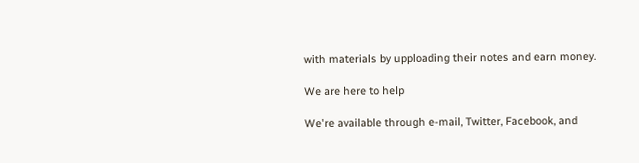with materials by upploading their notes and earn money.

We are here to help

We're available through e-mail, Twitter, Facebook, and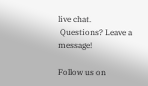live chat.
 Questions? Leave a message!

Follow us on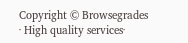Copyright © Browsegrades · High quality services·